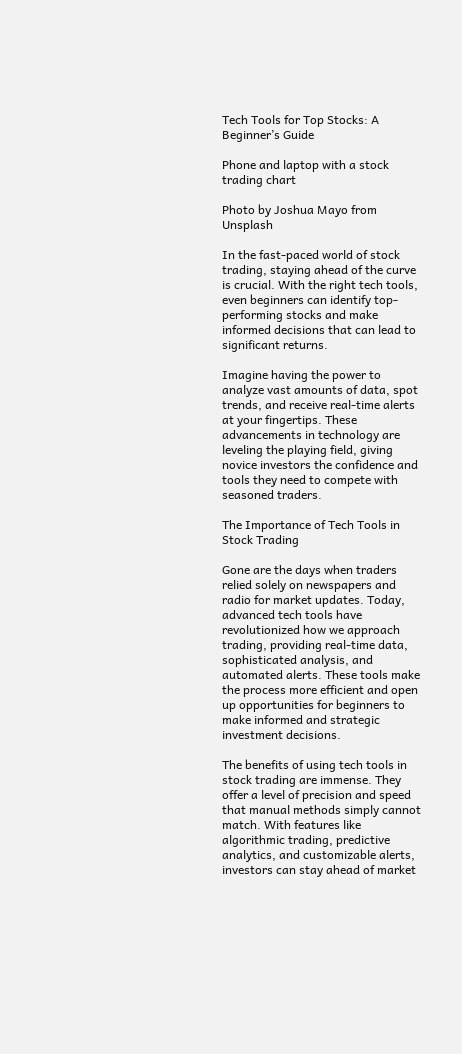Tech Tools for Top Stocks: A Beginner’s Guide

Phone and laptop with a stock trading chart

Photo by Joshua Mayo from Unsplash

In the fast-paced world of stock trading, staying ahead of the curve is crucial. With the right tech tools, even beginners can identify top-performing stocks and make informed decisions that can lead to significant returns.

Imagine having the power to analyze vast amounts of data, spot trends, and receive real-time alerts at your fingertips. These advancements in technology are leveling the playing field, giving novice investors the confidence and tools they need to compete with seasoned traders.

The Importance of Tech Tools in Stock Trading

Gone are the days when traders relied solely on newspapers and radio for market updates. Today, advanced tech tools have revolutionized how we approach trading, providing real-time data, sophisticated analysis, and automated alerts. These tools make the process more efficient and open up opportunities for beginners to make informed and strategic investment decisions.

The benefits of using tech tools in stock trading are immense. They offer a level of precision and speed that manual methods simply cannot match. With features like algorithmic trading, predictive analytics, and customizable alerts, investors can stay ahead of market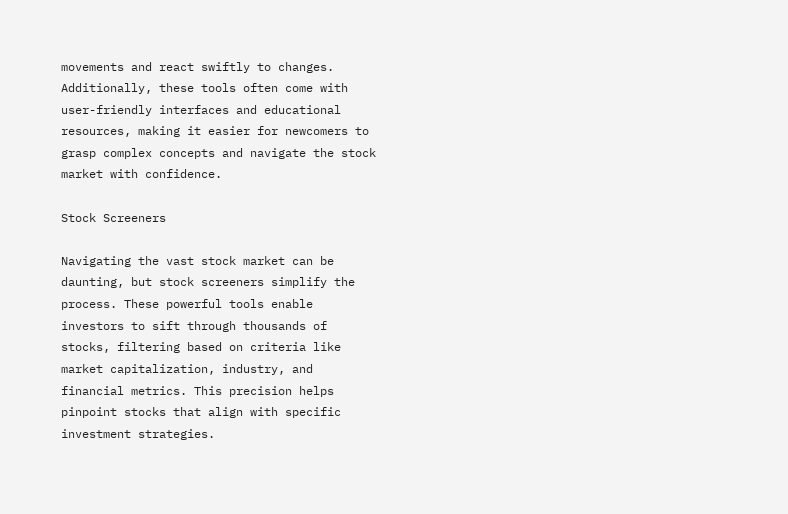movements and react swiftly to changes. Additionally, these tools often come with user-friendly interfaces and educational resources, making it easier for newcomers to grasp complex concepts and navigate the stock market with confidence.

Stock Screeners

Navigating the vast stock market can be daunting, but stock screeners simplify the process. These powerful tools enable investors to sift through thousands of stocks, filtering based on criteria like market capitalization, industry, and financial metrics. This precision helps pinpoint stocks that align with specific investment strategies.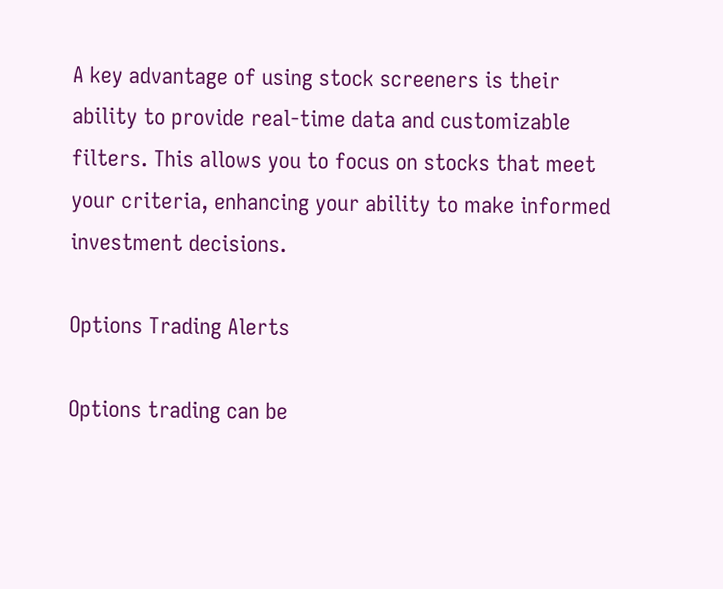A key advantage of using stock screeners is their ability to provide real-time data and customizable filters. This allows you to focus on stocks that meet your criteria, enhancing your ability to make informed investment decisions.

Options Trading Alerts

Options trading can be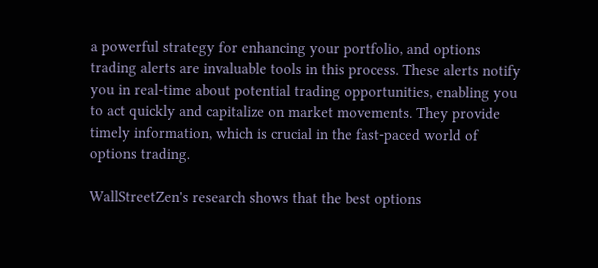a powerful strategy for enhancing your portfolio, and options trading alerts are invaluable tools in this process. These alerts notify you in real-time about potential trading opportunities, enabling you to act quickly and capitalize on market movements. They provide timely information, which is crucial in the fast-paced world of options trading.

WallStreetZen's research shows that the best options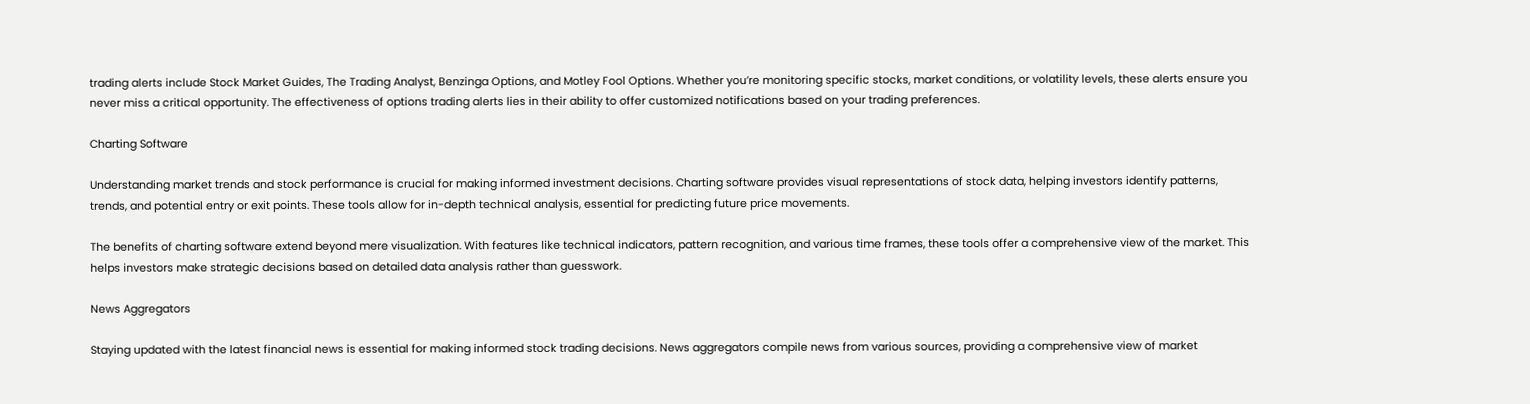trading alerts include Stock Market Guides, The Trading Analyst, Benzinga Options, and Motley Fool Options. Whether you’re monitoring specific stocks, market conditions, or volatility levels, these alerts ensure you never miss a critical opportunity. The effectiveness of options trading alerts lies in their ability to offer customized notifications based on your trading preferences.

Charting Software

Understanding market trends and stock performance is crucial for making informed investment decisions. Charting software provides visual representations of stock data, helping investors identify patterns, trends, and potential entry or exit points. These tools allow for in-depth technical analysis, essential for predicting future price movements.

The benefits of charting software extend beyond mere visualization. With features like technical indicators, pattern recognition, and various time frames, these tools offer a comprehensive view of the market. This helps investors make strategic decisions based on detailed data analysis rather than guesswork.

News Aggregators

Staying updated with the latest financial news is essential for making informed stock trading decisions. News aggregators compile news from various sources, providing a comprehensive view of market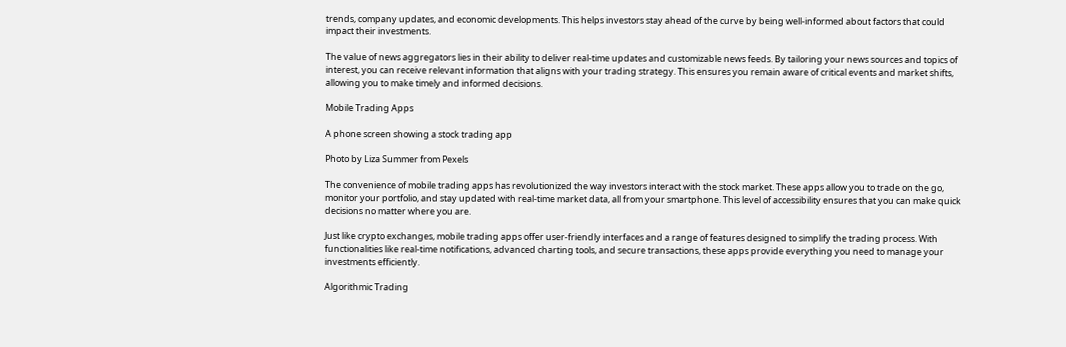trends, company updates, and economic developments. This helps investors stay ahead of the curve by being well-informed about factors that could impact their investments.

The value of news aggregators lies in their ability to deliver real-time updates and customizable news feeds. By tailoring your news sources and topics of interest, you can receive relevant information that aligns with your trading strategy. This ensures you remain aware of critical events and market shifts, allowing you to make timely and informed decisions.

Mobile Trading Apps

A phone screen showing a stock trading app

Photo by Liza Summer from Pexels

The convenience of mobile trading apps has revolutionized the way investors interact with the stock market. These apps allow you to trade on the go, monitor your portfolio, and stay updated with real-time market data, all from your smartphone. This level of accessibility ensures that you can make quick decisions no matter where you are.

Just like crypto exchanges, mobile trading apps offer user-friendly interfaces and a range of features designed to simplify the trading process. With functionalities like real-time notifications, advanced charting tools, and secure transactions, these apps provide everything you need to manage your investments efficiently.

Algorithmic Trading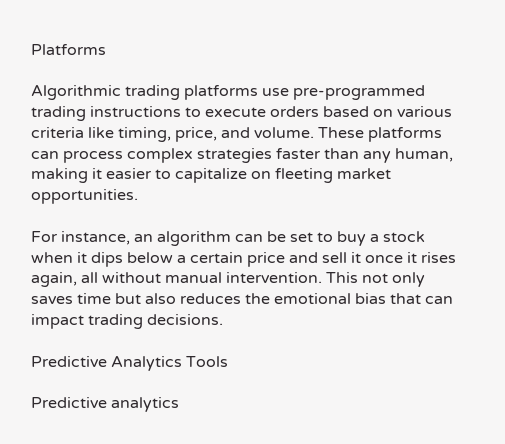Platforms

Algorithmic trading platforms use pre-programmed trading instructions to execute orders based on various criteria like timing, price, and volume. These platforms can process complex strategies faster than any human, making it easier to capitalize on fleeting market opportunities.

For instance, an algorithm can be set to buy a stock when it dips below a certain price and sell it once it rises again, all without manual intervention. This not only saves time but also reduces the emotional bias that can impact trading decisions.

Predictive Analytics Tools

Predictive analytics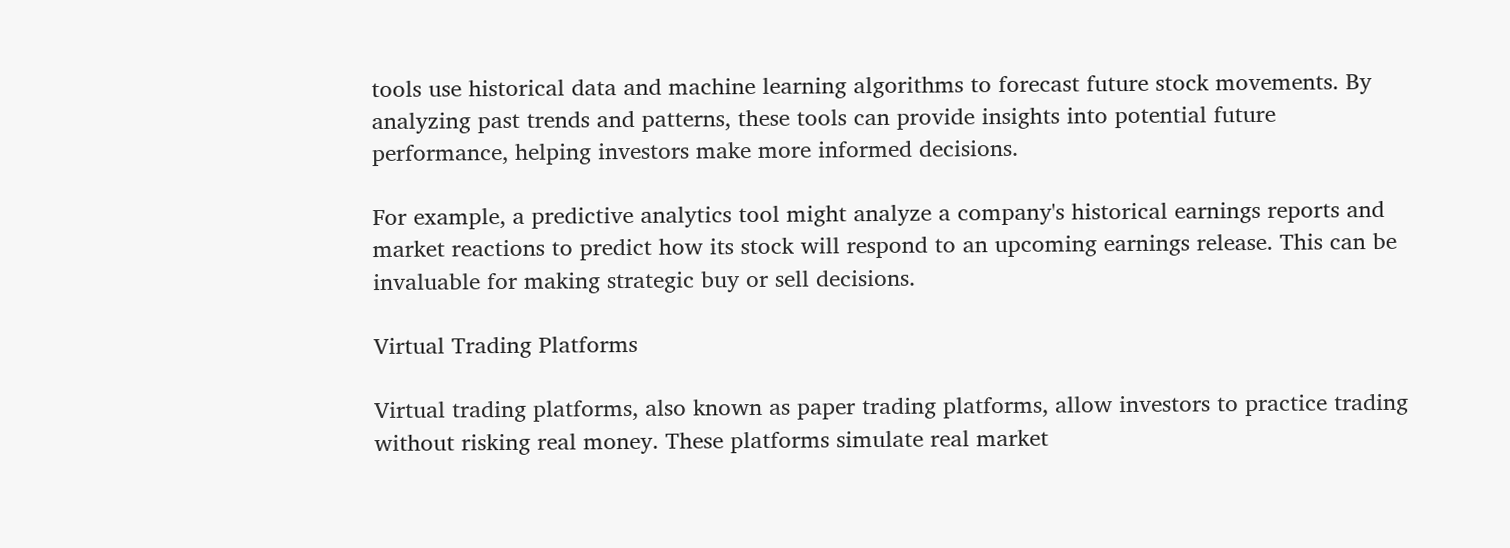tools use historical data and machine learning algorithms to forecast future stock movements. By analyzing past trends and patterns, these tools can provide insights into potential future performance, helping investors make more informed decisions.

For example, a predictive analytics tool might analyze a company's historical earnings reports and market reactions to predict how its stock will respond to an upcoming earnings release. This can be invaluable for making strategic buy or sell decisions.

Virtual Trading Platforms

Virtual trading platforms, also known as paper trading platforms, allow investors to practice trading without risking real money. These platforms simulate real market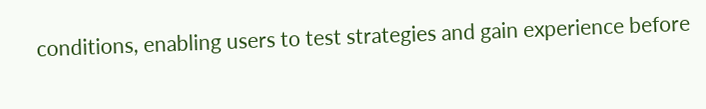conditions, enabling users to test strategies and gain experience before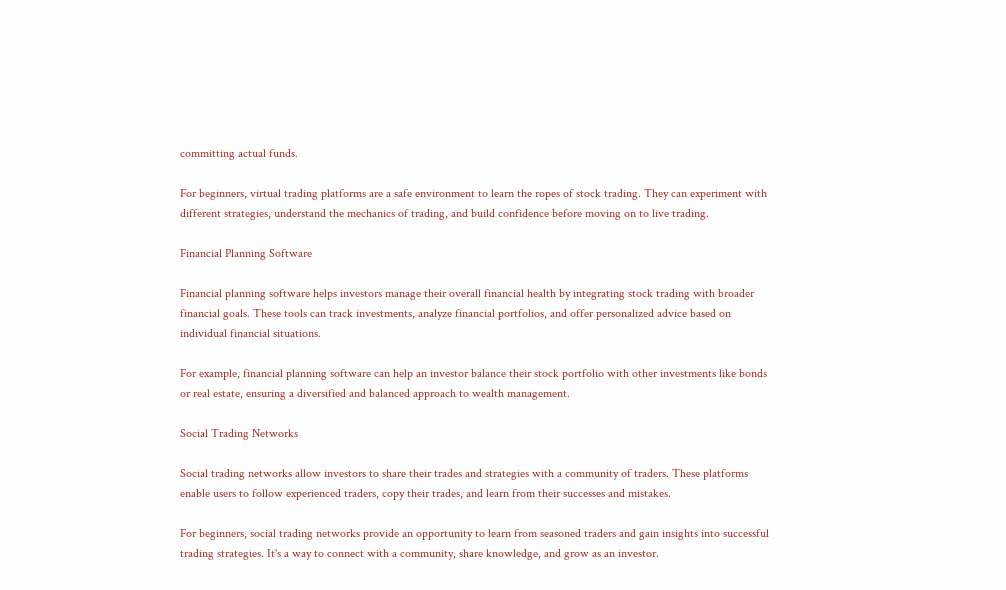committing actual funds.

For beginners, virtual trading platforms are a safe environment to learn the ropes of stock trading. They can experiment with different strategies, understand the mechanics of trading, and build confidence before moving on to live trading.

Financial Planning Software

Financial planning software helps investors manage their overall financial health by integrating stock trading with broader financial goals. These tools can track investments, analyze financial portfolios, and offer personalized advice based on individual financial situations.

For example, financial planning software can help an investor balance their stock portfolio with other investments like bonds or real estate, ensuring a diversified and balanced approach to wealth management.

Social Trading Networks

Social trading networks allow investors to share their trades and strategies with a community of traders. These platforms enable users to follow experienced traders, copy their trades, and learn from their successes and mistakes.

For beginners, social trading networks provide an opportunity to learn from seasoned traders and gain insights into successful trading strategies. It's a way to connect with a community, share knowledge, and grow as an investor.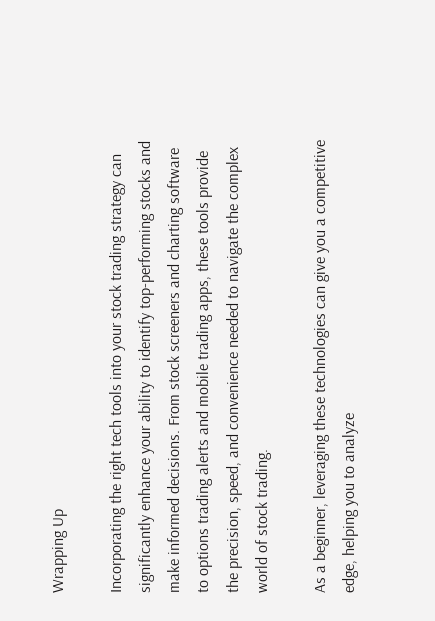Wrapping Up

Incorporating the right tech tools into your stock trading strategy can significantly enhance your ability to identify top-performing stocks and make informed decisions. From stock screeners and charting software to options trading alerts and mobile trading apps, these tools provide the precision, speed, and convenience needed to navigate the complex world of stock trading.

As a beginner, leveraging these technologies can give you a competitive edge, helping you to analyze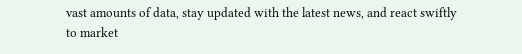vast amounts of data, stay updated with the latest news, and react swiftly to market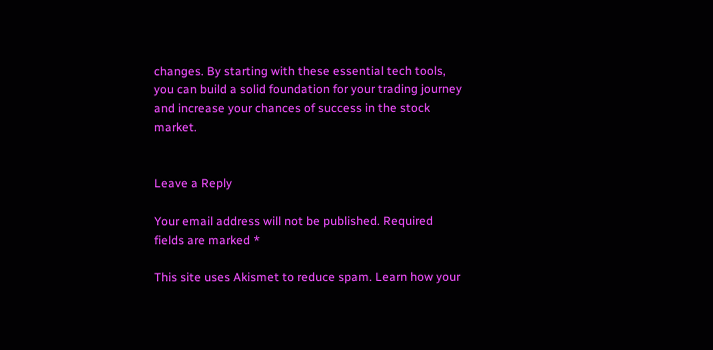changes. By starting with these essential tech tools, you can build a solid foundation for your trading journey and increase your chances of success in the stock market.


Leave a Reply

Your email address will not be published. Required fields are marked *

This site uses Akismet to reduce spam. Learn how your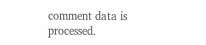comment data is processed.